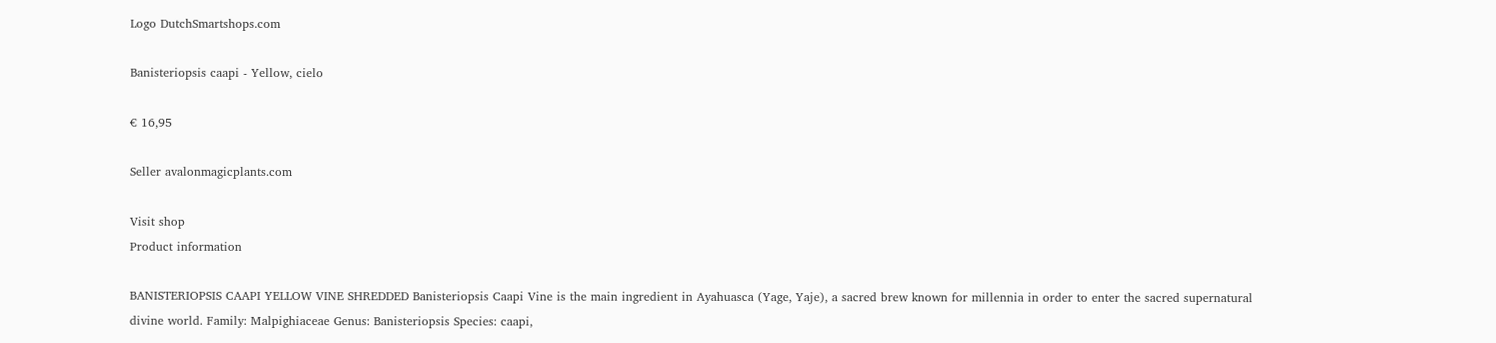Logo DutchSmartshops.com

Banisteriopsis caapi - Yellow, cielo

€ 16,95

Seller avalonmagicplants.com

Visit shop
Product information

BANISTERIOPSIS CAAPI YELLOW VINE SHREDDED Banisteriopsis Caapi Vine is the main ingredient in Ayahuasca (Yage, Yaje), a sacred brew known for millennia in order to enter the sacred supernatural divine world. Family: Malpighiaceae Genus: Banisteriopsis Species: caapi,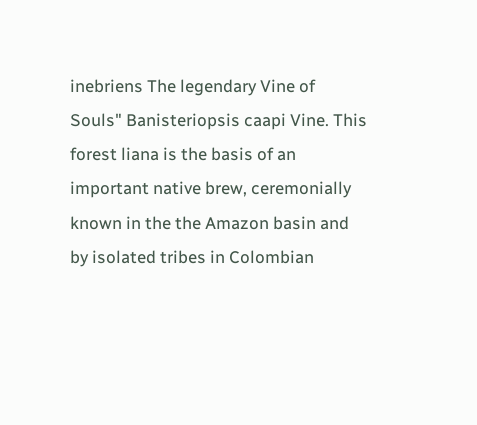inebriens The legendary Vine of Souls" Banisteriopsis caapi Vine. This forest liana is the basis of an important native brew, ceremonially known in the the Amazon basin and by isolated tribes in Colombian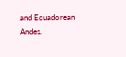and Ecuadorean Andes.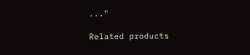..."

Related products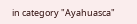in category "Ayahuasca"